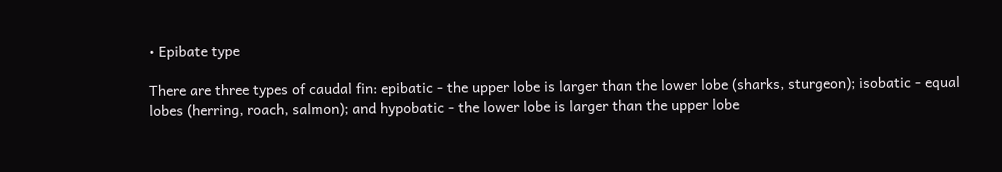• Epibate type

There are three types of caudal fin: epibatic - the upper lobe is larger than the lower lobe (sharks, sturgeon); isobatic - equal lobes (herring, roach, salmon); and hypobatic - the lower lobe is larger than the upper lobe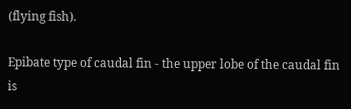(flying fish).

Epibate type of caudal fin - the upper lobe of the caudal fin is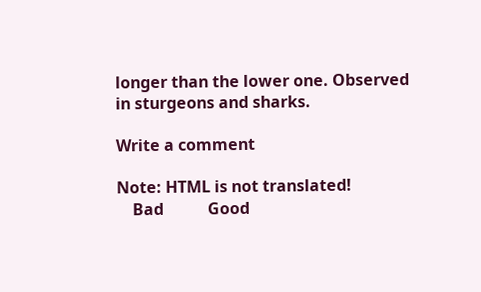longer than the lower one. Observed in sturgeons and sharks.

Write a comment

Note: HTML is not translated!
    Bad           Good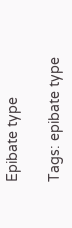Epibate type

Tags: epibate type